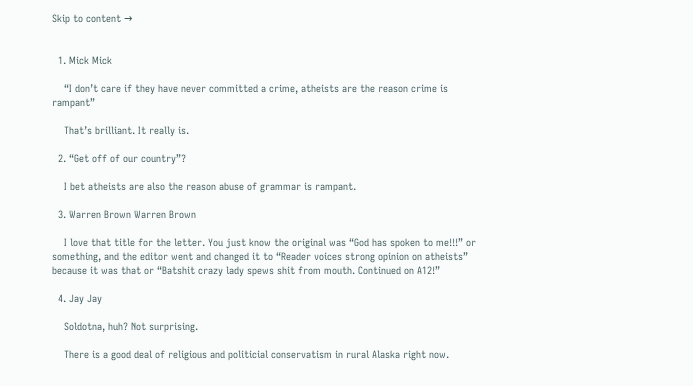Skip to content →


  1. Mick Mick

    “I don’t care if they have never committed a crime, atheists are the reason crime is rampant”

    That’s brilliant. It really is.

  2. “Get off of our country”?

    I bet atheists are also the reason abuse of grammar is rampant.

  3. Warren Brown Warren Brown

    I love that title for the letter. You just know the original was “God has spoken to me!!!” or something, and the editor went and changed it to “Reader voices strong opinion on atheists” because it was that or “Batshit crazy lady spews shit from mouth. Continued on A12!”

  4. Jay Jay

    Soldotna, huh? Not surprising.

    There is a good deal of religious and politicial conservatism in rural Alaska right now.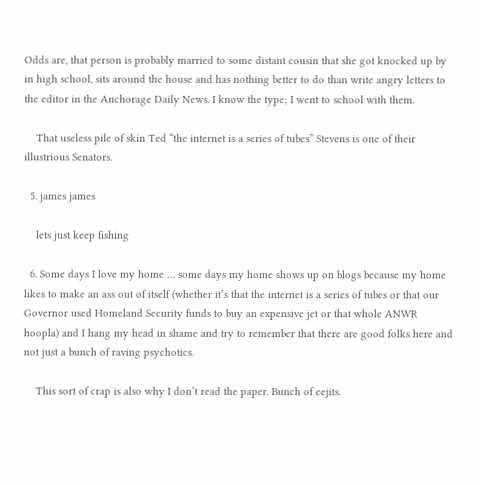Odds are, that person is probably married to some distant cousin that she got knocked up by in high school, sits around the house and has nothing better to do than write angry letters to the editor in the Anchorage Daily News. I know the type; I went to school with them.

    That useless pile of skin Ted “the internet is a series of tubes” Stevens is one of their illustrious Senators.

  5. james james

    lets just keep fishing

  6. Some days I love my home … some days my home shows up on blogs because my home likes to make an ass out of itself (whether it’s that the internet is a series of tubes or that our Governor used Homeland Security funds to buy an expensive jet or that whole ANWR hoopla) and I hang my head in shame and try to remember that there are good folks here and not just a bunch of raving psychotics.

    This sort of crap is also why I don’t read the paper. Bunch of eejits.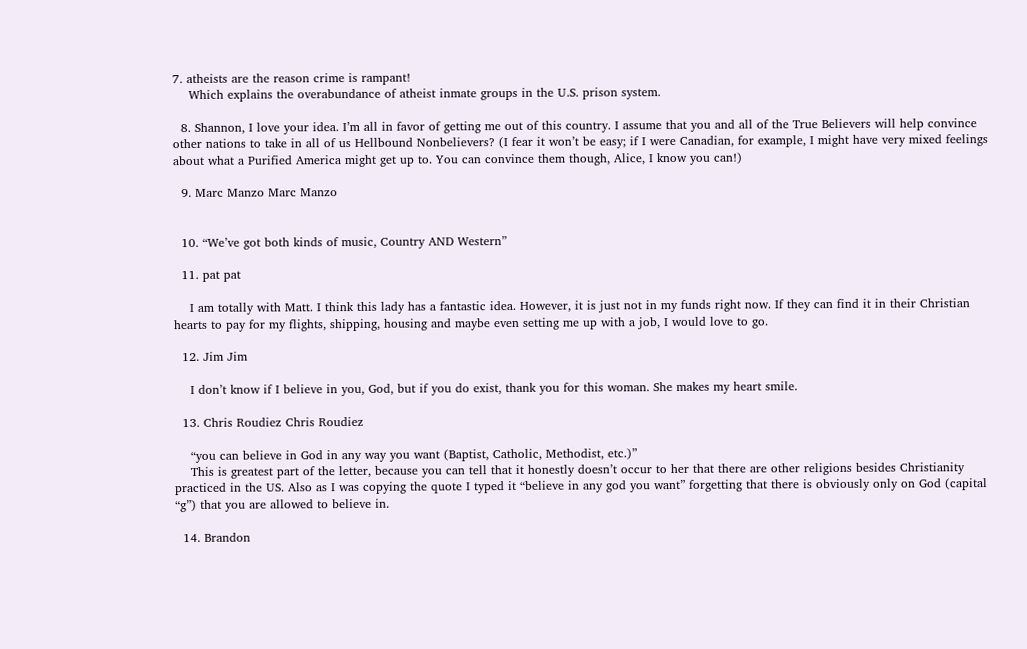7. atheists are the reason crime is rampant!
    Which explains the overabundance of atheist inmate groups in the U.S. prison system.

  8. Shannon, I love your idea. I’m all in favor of getting me out of this country. I assume that you and all of the True Believers will help convince other nations to take in all of us Hellbound Nonbelievers? (I fear it won’t be easy; if I were Canadian, for example, I might have very mixed feelings about what a Purified America might get up to. You can convince them though, Alice, I know you can!)

  9. Marc Manzo Marc Manzo


  10. “We’ve got both kinds of music, Country AND Western”

  11. pat pat

    I am totally with Matt. I think this lady has a fantastic idea. However, it is just not in my funds right now. If they can find it in their Christian hearts to pay for my flights, shipping, housing and maybe even setting me up with a job, I would love to go.

  12. Jim Jim

    I don’t know if I believe in you, God, but if you do exist, thank you for this woman. She makes my heart smile.

  13. Chris Roudiez Chris Roudiez

    “you can believe in God in any way you want (Baptist, Catholic, Methodist, etc.)”
    This is greatest part of the letter, because you can tell that it honestly doesn’t occur to her that there are other religions besides Christianity practiced in the US. Also as I was copying the quote I typed it “believe in any god you want” forgetting that there is obviously only on God (capital “g”) that you are allowed to believe in.

  14. Brandon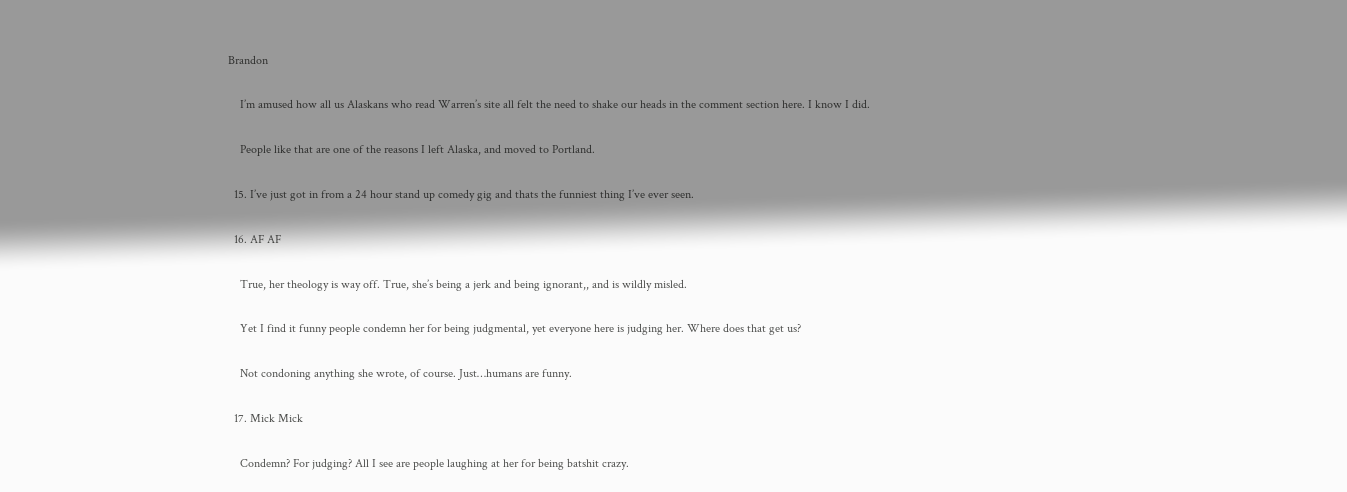Brandon

    I’m amused how all us Alaskans who read Warren’s site all felt the need to shake our heads in the comment section here. I know I did.

    People like that are one of the reasons I left Alaska, and moved to Portland.

  15. I’ve just got in from a 24 hour stand up comedy gig and thats the funniest thing I’ve ever seen.

  16. AF AF

    True, her theology is way off. True, she’s being a jerk and being ignorant,, and is wildly misled.

    Yet I find it funny people condemn her for being judgmental, yet everyone here is judging her. Where does that get us?

    Not condoning anything she wrote, of course. Just…humans are funny.

  17. Mick Mick

    Condemn? For judging? All I see are people laughing at her for being batshit crazy.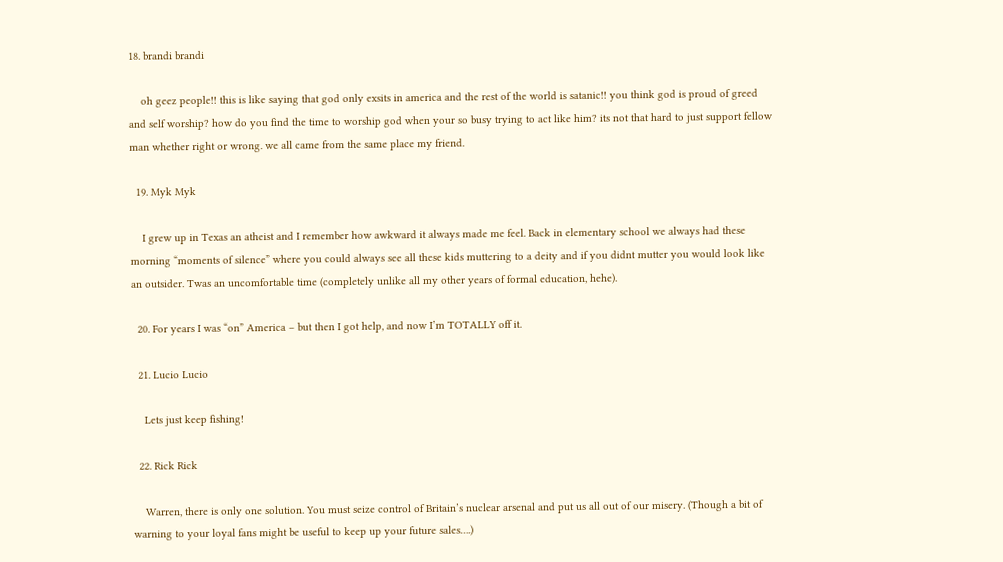18. brandi brandi

    oh geez people!! this is like saying that god only exsits in america and the rest of the world is satanic!! you think god is proud of greed and self worship? how do you find the time to worship god when your so busy trying to act like him? its not that hard to just support fellow man whether right or wrong. we all came from the same place my friend.

  19. Myk Myk

    I grew up in Texas an atheist and I remember how awkward it always made me feel. Back in elementary school we always had these morning “moments of silence” where you could always see all these kids muttering to a deity and if you didnt mutter you would look like an outsider. Twas an uncomfortable time (completely unlike all my other years of formal education, hehe).

  20. For years I was “on” America – but then I got help, and now I’m TOTALLY off it.

  21. Lucio Lucio

    Lets just keep fishing!

  22. Rick Rick

    Warren, there is only one solution. You must seize control of Britain’s nuclear arsenal and put us all out of our misery. (Though a bit of warning to your loyal fans might be useful to keep up your future sales….)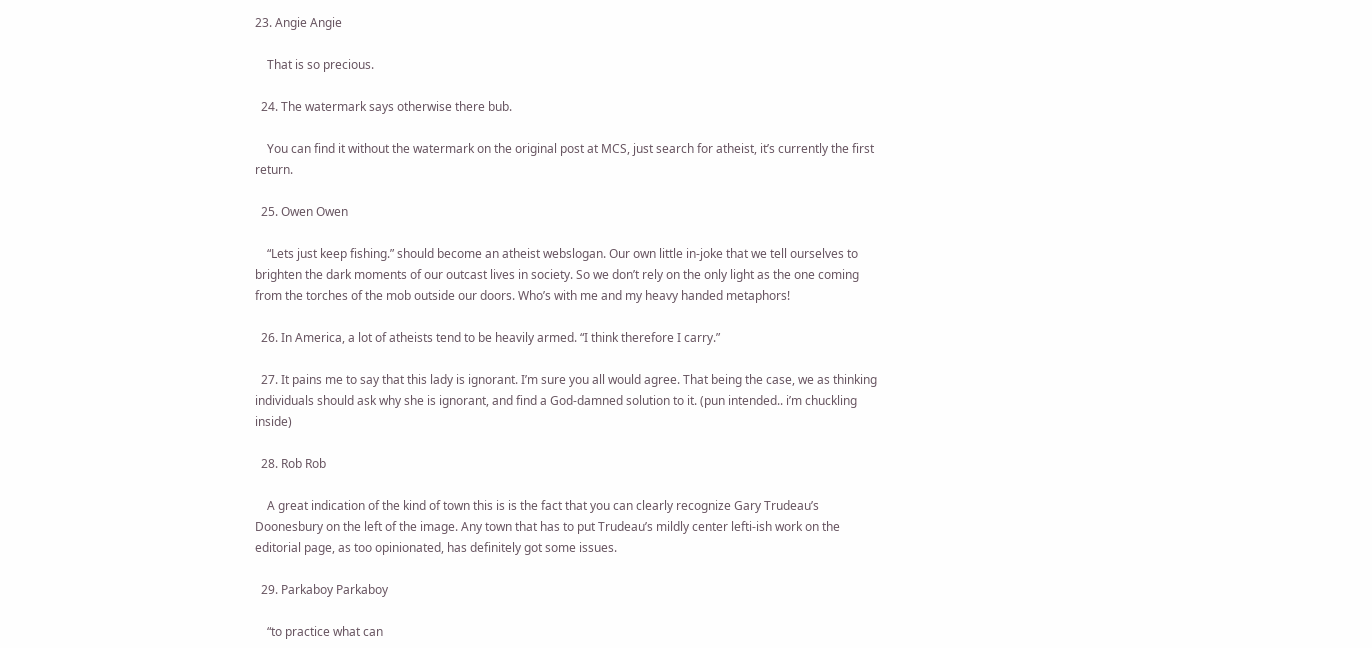23. Angie Angie

    That is so precious.

  24. The watermark says otherwise there bub.

    You can find it without the watermark on the original post at MCS, just search for atheist, it’s currently the first return.

  25. Owen Owen

    “Lets just keep fishing.” should become an atheist webslogan. Our own little in-joke that we tell ourselves to brighten the dark moments of our outcast lives in society. So we don’t rely on the only light as the one coming from the torches of the mob outside our doors. Who’s with me and my heavy handed metaphors!

  26. In America, a lot of atheists tend to be heavily armed. “I think therefore I carry.”

  27. It pains me to say that this lady is ignorant. I’m sure you all would agree. That being the case, we as thinking individuals should ask why she is ignorant, and find a God-damned solution to it. (pun intended.. i’m chuckling inside)

  28. Rob Rob

    A great indication of the kind of town this is is the fact that you can clearly recognize Gary Trudeau’s Doonesbury on the left of the image. Any town that has to put Trudeau’s mildly center lefti-ish work on the editorial page, as too opinionated, has definitely got some issues.

  29. Parkaboy Parkaboy

    “to practice what can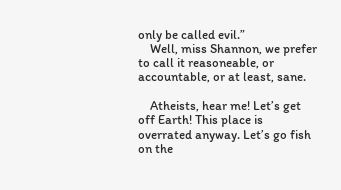only be called evil.”
    Well, miss Shannon, we prefer to call it reasoneable, or accountable, or at least, sane.

    Atheists, hear me! Let’s get off Earth! This place is overrated anyway. Let’s go fish on the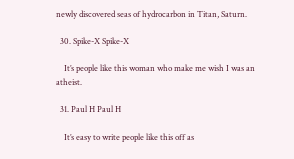newly discovered seas of hydrocarbon in Titan, Saturn.

  30. Spike-X Spike-X

    It’s people like this woman who make me wish I was an atheist.

  31. Paul H Paul H

    It’s easy to write people like this off as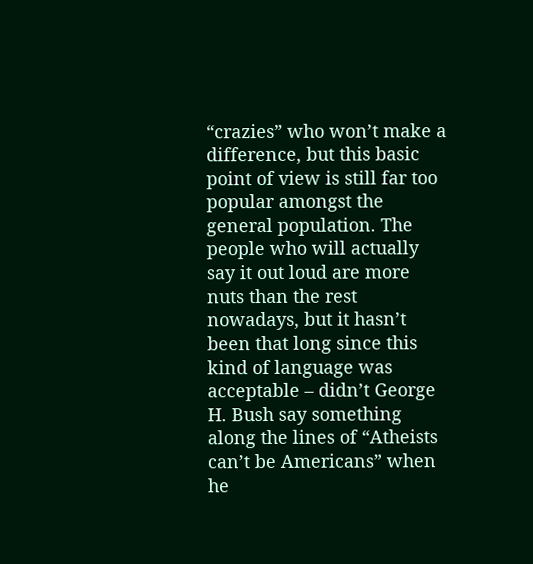“crazies” who won’t make a difference, but this basic point of view is still far too popular amongst the general population. The people who will actually say it out loud are more nuts than the rest nowadays, but it hasn’t been that long since this kind of language was acceptable – didn’t George H. Bush say something along the lines of “Atheists can’t be Americans” when he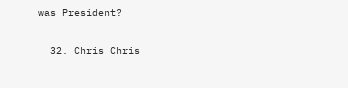was President?

  32. Chris Chris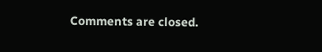Comments are closed.